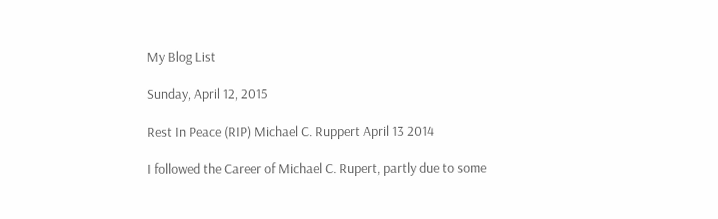My Blog List

Sunday, April 12, 2015

Rest In Peace (RIP) Michael C. Ruppert April 13 2014

I followed the Career of Michael C. Rupert, partly due to some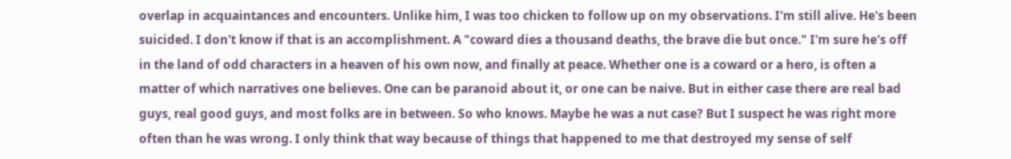overlap in acquaintances and encounters. Unlike him, I was too chicken to follow up on my observations. I'm still alive. He's been suicided. I don't know if that is an accomplishment. A "coward dies a thousand deaths, the brave die but once." I'm sure he's off in the land of odd characters in a heaven of his own now, and finally at peace. Whether one is a coward or a hero, is often a matter of which narratives one believes. One can be paranoid about it, or one can be naive. But in either case there are real bad guys, real good guys, and most folks are in between. So who knows. Maybe he was a nut case? But I suspect he was right more often than he was wrong. I only think that way because of things that happened to me that destroyed my sense of self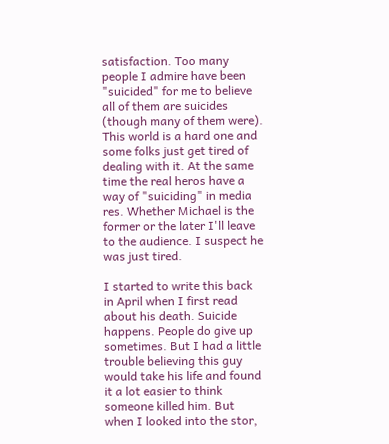satisfaction. Too many people I admire have been "suicided" for me to believe all of them are suicides (though many of them were). This world is a hard one and some folks just get tired of dealing with it. At the same time the real heros have a way of "suiciding" in media res. Whether Michael is the former or the later I'll leave to the audience. I suspect he was just tired.

I started to write this back in April when I first read about his death. Suicide happens. People do give up sometimes. But I had a little trouble believing this guy would take his life and found it a lot easier to think someone killed him. But when I looked into the stor,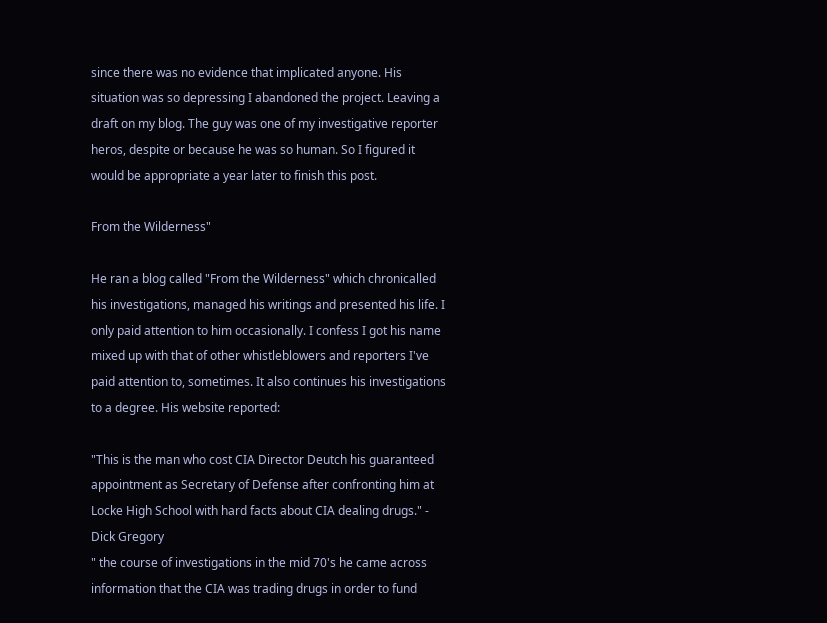since there was no evidence that implicated anyone. His situation was so depressing I abandoned the project. Leaving a draft on my blog. The guy was one of my investigative reporter heros, despite or because he was so human. So I figured it would be appropriate a year later to finish this post.

From the Wilderness"

He ran a blog called "From the Wilderness" which chronicalled his investigations, managed his writings and presented his life. I only paid attention to him occasionally. I confess I got his name mixed up with that of other whistleblowers and reporters I've paid attention to, sometimes. It also continues his investigations to a degree. His website reported:

"This is the man who cost CIA Director Deutch his guaranteed appointment as Secretary of Defense after confronting him at Locke High School with hard facts about CIA dealing drugs." - Dick Gregory
" the course of investigations in the mid 70's he came across information that the CIA was trading drugs in order to fund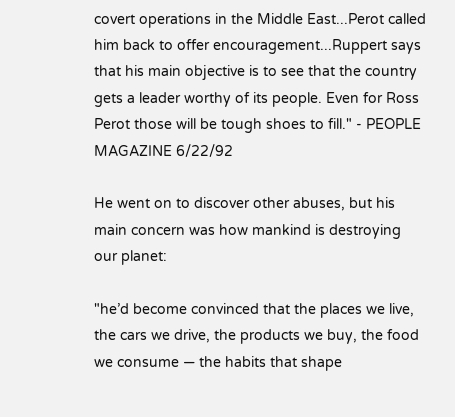covert operations in the Middle East...Perot called him back to offer encouragement...Ruppert says that his main objective is to see that the country gets a leader worthy of its people. Even for Ross Perot those will be tough shoes to fill." - PEOPLE MAGAZINE 6/22/92

He went on to discover other abuses, but his main concern was how mankind is destroying our planet:

"he’d become convinced that the places we live, the cars we drive, the products we buy, the food we consume — the habits that shape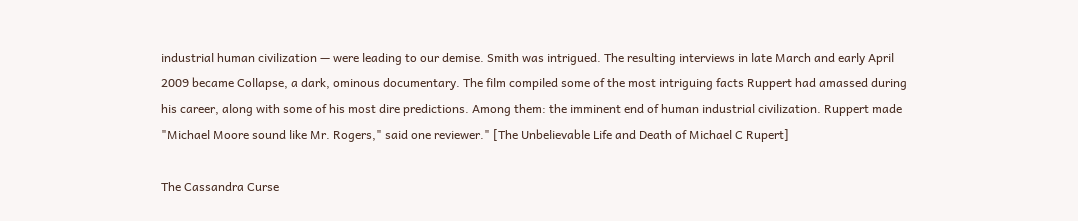industrial human civilization — were leading to our demise. Smith was intrigued. The resulting interviews in late March and early April 2009 became Collapse, a dark, ominous documentary. The film compiled some of the most intriguing facts Ruppert had amassed during his career, along with some of his most dire predictions. Among them: the imminent end of human industrial civilization. Ruppert made "Michael Moore sound like Mr. Rogers," said one reviewer." [The Unbelievable Life and Death of Michael C Rupert]

The Cassandra Curse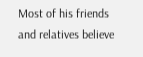Most of his friends and relatives believe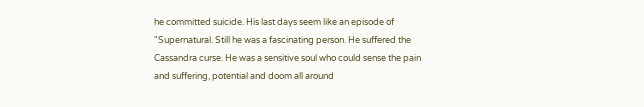he committed suicide. His last days seem like an episode of "Supernatural. Still he was a fascinating person. He suffered the Cassandra curse. He was a sensitive soul who could sense the pain and suffering, potential and doom all around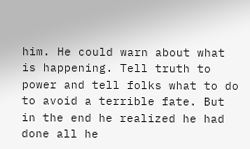him. He could warn about what is happening. Tell truth to power and tell folks what to do to avoid a terrible fate. But in the end he realized he had done all he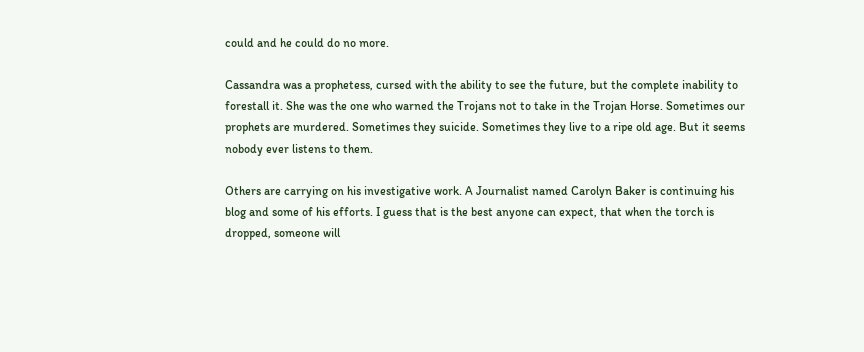could and he could do no more.

Cassandra was a prophetess, cursed with the ability to see the future, but the complete inability to forestall it. She was the one who warned the Trojans not to take in the Trojan Horse. Sometimes our prophets are murdered. Sometimes they suicide. Sometimes they live to a ripe old age. But it seems nobody ever listens to them.

Others are carrying on his investigative work. A Journalist named Carolyn Baker is continuing his blog and some of his efforts. I guess that is the best anyone can expect, that when the torch is dropped, someone will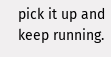pick it up and keep running.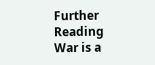Further Reading
War is a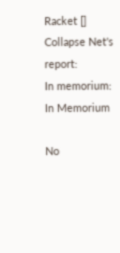Racket []
Collapse Net's report:
In memorium:
In Memorium

No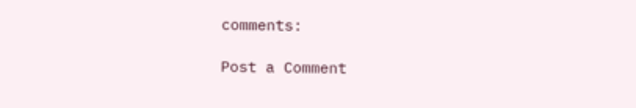comments:

Post a Comment